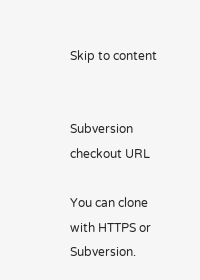Skip to content


Subversion checkout URL

You can clone with HTTPS or Subversion.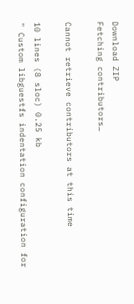Download ZIP
Fetching contributors…

Cannot retrieve contributors at this time

10 lines (8 sloc) 0.25 kb
" Custom libguestfs indentation configuration for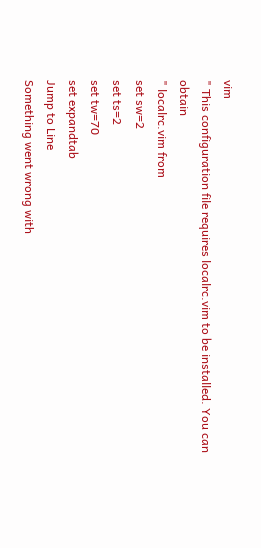vim
" This configuration file requires localrc.vim to be installed. You can obtain
" localrc.vim from
set sw=2
set ts=2
set tw=70
set expandtab
Jump to Line
Something went wrong with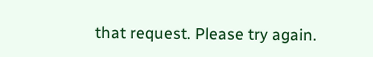that request. Please try again.